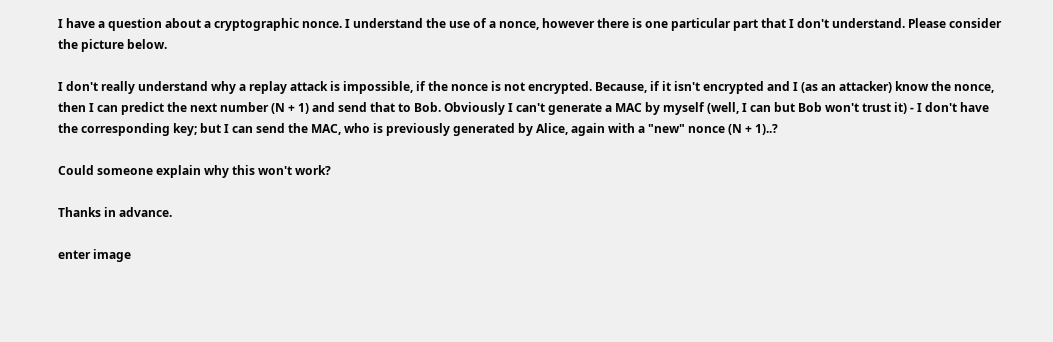I have a question about a cryptographic nonce. I understand the use of a nonce, however there is one particular part that I don't understand. Please consider the picture below.

I don't really understand why a replay attack is impossible, if the nonce is not encrypted. Because, if it isn't encrypted and I (as an attacker) know the nonce, then I can predict the next number (N + 1) and send that to Bob. Obviously I can't generate a MAC by myself (well, I can but Bob won't trust it) - I don't have the corresponding key; but I can send the MAC, who is previously generated by Alice, again with a "new" nonce (N + 1)..?

Could someone explain why this won't work?

Thanks in advance.

enter image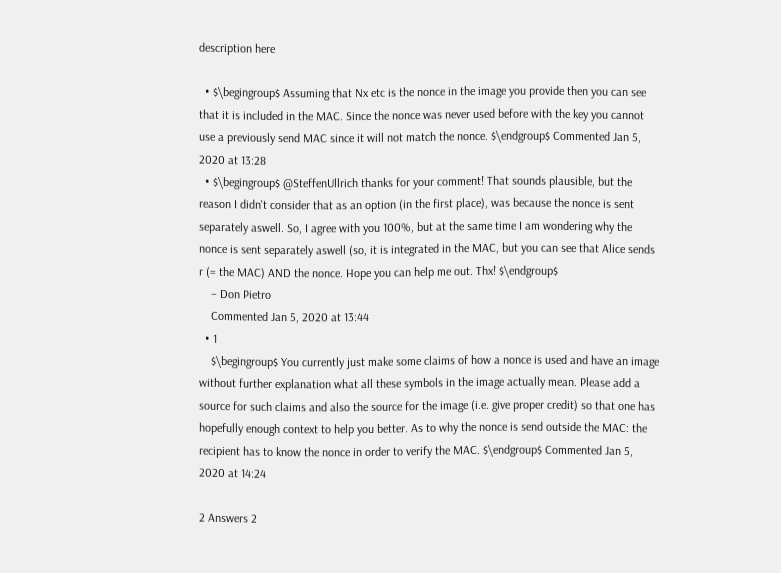description here

  • $\begingroup$ Assuming that Nx etc is the nonce in the image you provide then you can see that it is included in the MAC. Since the nonce was never used before with the key you cannot use a previously send MAC since it will not match the nonce. $\endgroup$ Commented Jan 5, 2020 at 13:28
  • $\begingroup$ @SteffenUllrich thanks for your comment! That sounds plausible, but the reason I didn't consider that as an option (in the first place), was because the nonce is sent separately aswell. So, I agree with you 100%, but at the same time I am wondering why the nonce is sent separately aswell (so, it is integrated in the MAC, but you can see that Alice sends r (= the MAC) AND the nonce. Hope you can help me out. Thx! $\endgroup$
    – Don Pietro
    Commented Jan 5, 2020 at 13:44
  • 1
    $\begingroup$ You currently just make some claims of how a nonce is used and have an image without further explanation what all these symbols in the image actually mean. Please add a source for such claims and also the source for the image (i.e. give proper credit) so that one has hopefully enough context to help you better. As to why the nonce is send outside the MAC: the recipient has to know the nonce in order to verify the MAC. $\endgroup$ Commented Jan 5, 2020 at 14:24

2 Answers 2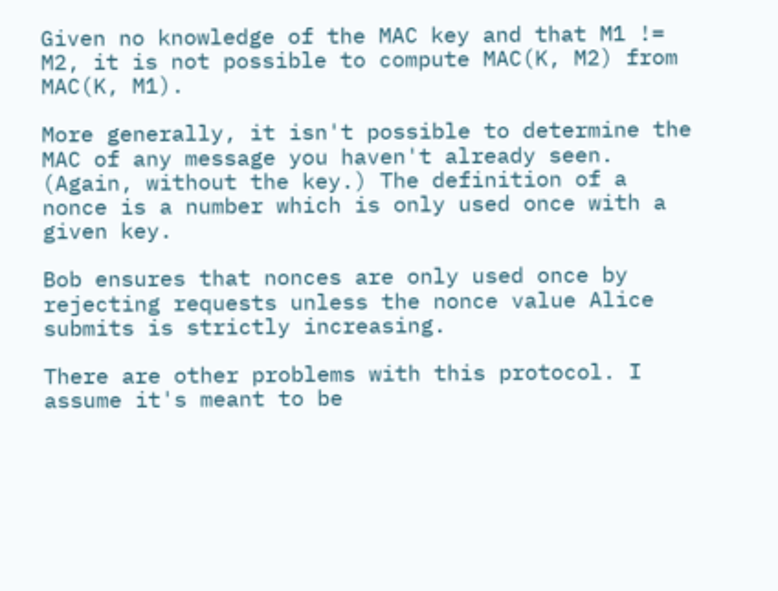Given no knowledge of the MAC key and that M1 != M2, it is not possible to compute MAC(K, M2) from MAC(K, M1).

More generally, it isn't possible to determine the MAC of any message you haven't already seen. (Again, without the key.) The definition of a nonce is a number which is only used once with a given key.

Bob ensures that nonces are only used once by rejecting requests unless the nonce value Alice submits is strictly increasing.

There are other problems with this protocol. I assume it's meant to be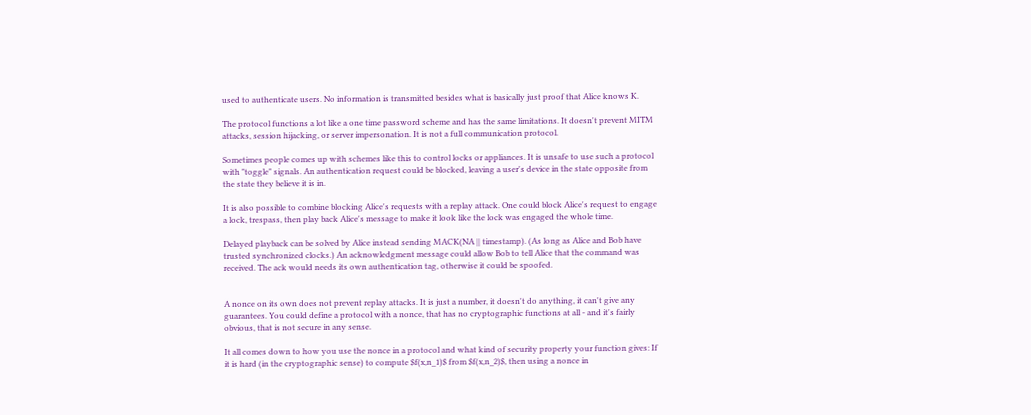used to authenticate users. No information is transmitted besides what is basically just proof that Alice knows K.

The protocol functions a lot like a one time password scheme and has the same limitations. It doesn't prevent MITM attacks, session hijacking, or server impersonation. It is not a full communication protocol.

Sometimes people comes up with schemes like this to control locks or appliances. It is unsafe to use such a protocol with "toggle" signals. An authentication request could be blocked, leaving a user's device in the state opposite from the state they believe it is in.

It is also possible to combine blocking Alice's requests with a replay attack. One could block Alice's request to engage a lock, trespass, then play back Alice's message to make it look like the lock was engaged the whole time.

Delayed playback can be solved by Alice instead sending MACK(NA || timestamp). (As long as Alice and Bob have trusted synchronized clocks.) An acknowledgment message could allow Bob to tell Alice that the command was received. The ack would needs its own authentication tag, otherwise it could be spoofed.


A nonce on its own does not prevent replay attacks. It is just a number, it doesn't do anything, it can't give any guarantees. You could define a protocol with a nonce, that has no cryptographic functions at all - and it's fairly obvious, that is not secure in any sense.

It all comes down to how you use the nonce in a protocol and what kind of security property your function gives: If it is hard (in the cryptographic sense) to compute $f(x,n_1)$ from $f(x,n_2)$, then using a nonce in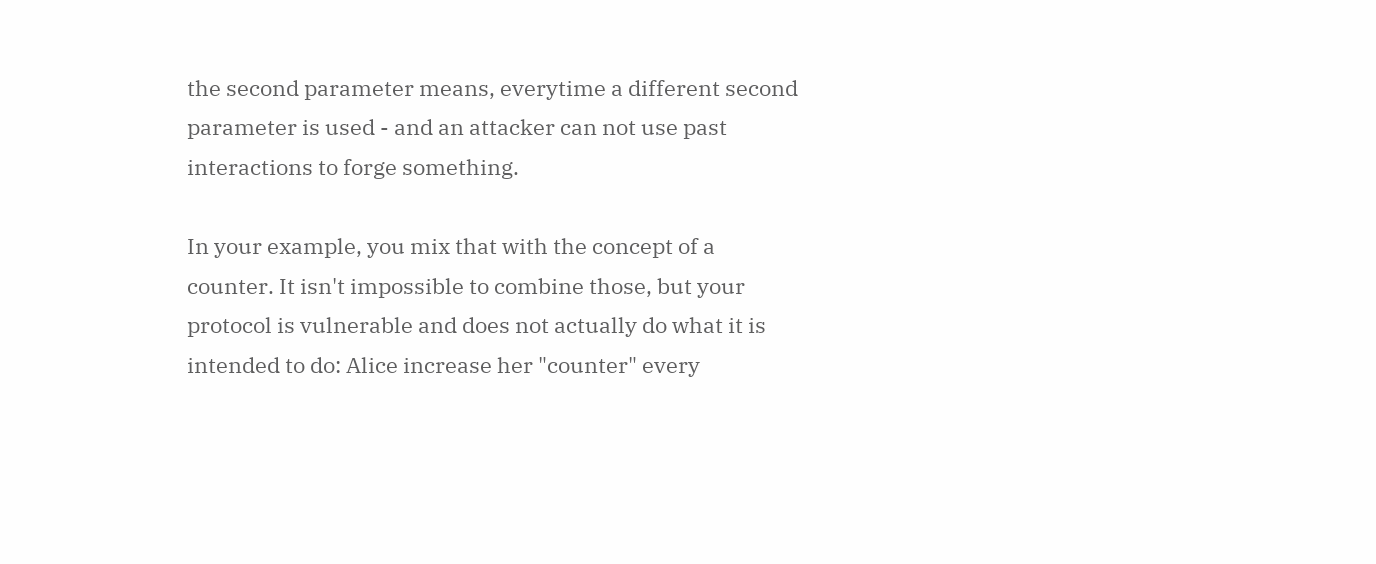the second parameter means, everytime a different second parameter is used - and an attacker can not use past interactions to forge something.

In your example, you mix that with the concept of a counter. It isn't impossible to combine those, but your protocol is vulnerable and does not actually do what it is intended to do: Alice increase her "counter" every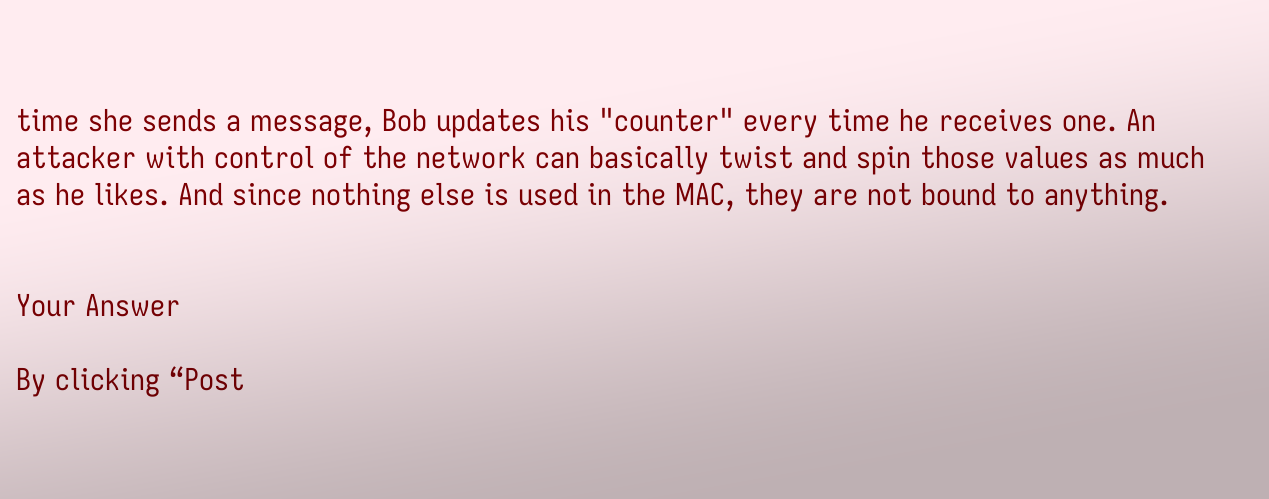time she sends a message, Bob updates his "counter" every time he receives one. An attacker with control of the network can basically twist and spin those values as much as he likes. And since nothing else is used in the MAC, they are not bound to anything.


Your Answer

By clicking “Post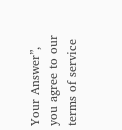Your Answer”, you agree to our terms of service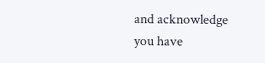and acknowledge you have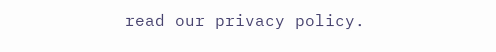read our privacy policy.